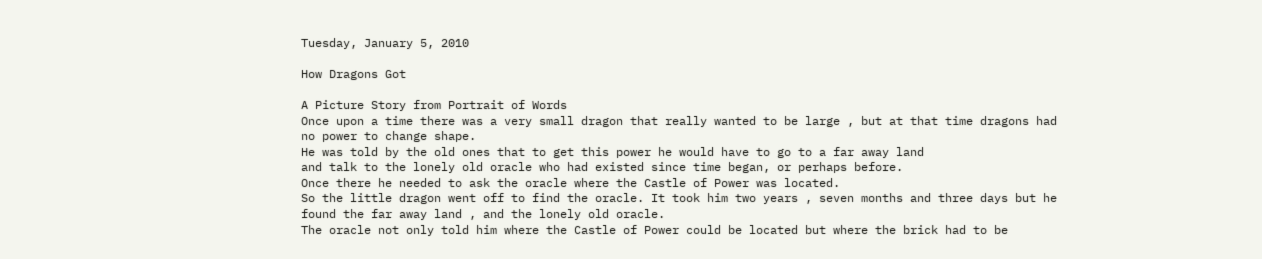Tuesday, January 5, 2010

How Dragons Got

A Picture Story from Portrait of Words
Once upon a time there was a very small dragon that really wanted to be large , but at that time dragons had no power to change shape.
He was told by the old ones that to get this power he would have to go to a far away land
and talk to the lonely old oracle who had existed since time began, or perhaps before.
Once there he needed to ask the oracle where the Castle of Power was located.
So the little dragon went off to find the oracle. It took him two years , seven months and three days but he found the far away land , and the lonely old oracle.
The oracle not only told him where the Castle of Power could be located but where the brick had to be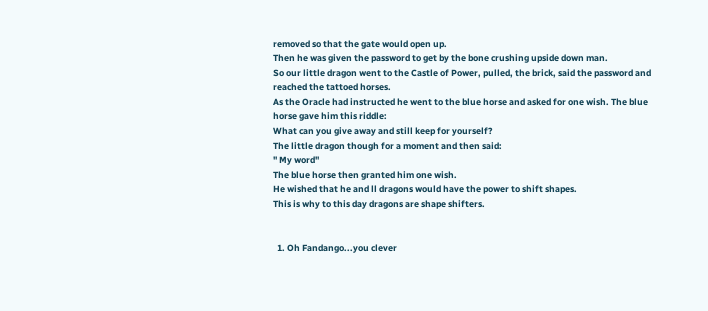removed so that the gate would open up.
Then he was given the password to get by the bone crushing upside down man.
So our little dragon went to the Castle of Power, pulled, the brick, said the password and reached the tattoed horses.
As the Oracle had instructed he went to the blue horse and asked for one wish. The blue horse gave him this riddle:
What can you give away and still keep for yourself?
The little dragon though for a moment and then said:
" My word"
The blue horse then granted him one wish.
He wished that he and ll dragons would have the power to shift shapes.
This is why to this day dragons are shape shifters.


  1. Oh Fandango...you clever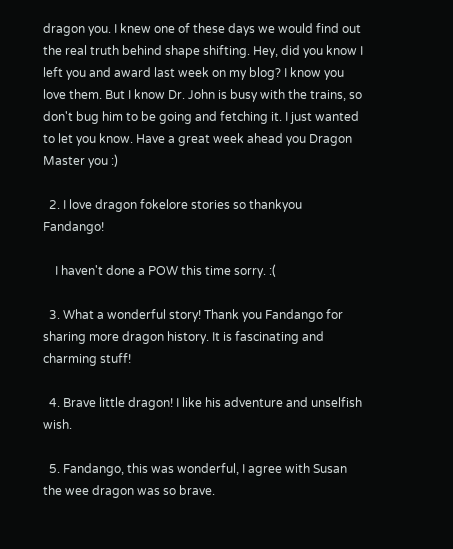dragon you. I knew one of these days we would find out the real truth behind shape shifting. Hey, did you know I left you and award last week on my blog? I know you love them. But I know Dr. John is busy with the trains, so don't bug him to be going and fetching it. I just wanted to let you know. Have a great week ahead you Dragon Master you :)

  2. I love dragon fokelore stories so thankyou Fandango!

    I haven't done a POW this time sorry. :(

  3. What a wonderful story! Thank you Fandango for sharing more dragon history. It is fascinating and charming stuff!

  4. Brave little dragon! I like his adventure and unselfish wish.

  5. Fandango, this was wonderful, I agree with Susan the wee dragon was so brave.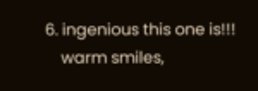6. ingenious this one is!!!
    warm smiles,